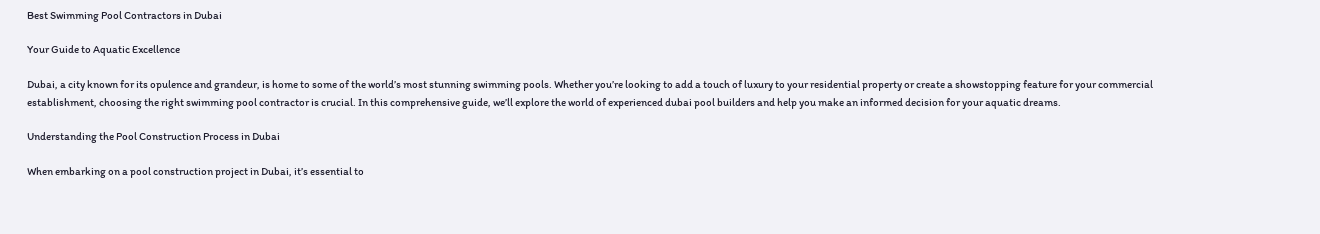Best Swimming Pool Contractors in Dubai

Your Guide to Aquatic Excellence

Dubai, a city known for its opulence and grandeur, is home to some of the world’s most stunning swimming pools. Whether you’re looking to add a touch of luxury to your residential property or create a showstopping feature for your commercial establishment, choosing the right swimming pool contractor is crucial. In this comprehensive guide, we’ll explore the world of experienced dubai pool builders and help you make an informed decision for your aquatic dreams.

Understanding the Pool Construction Process in Dubai

When embarking on a pool construction project in Dubai, it’s essential to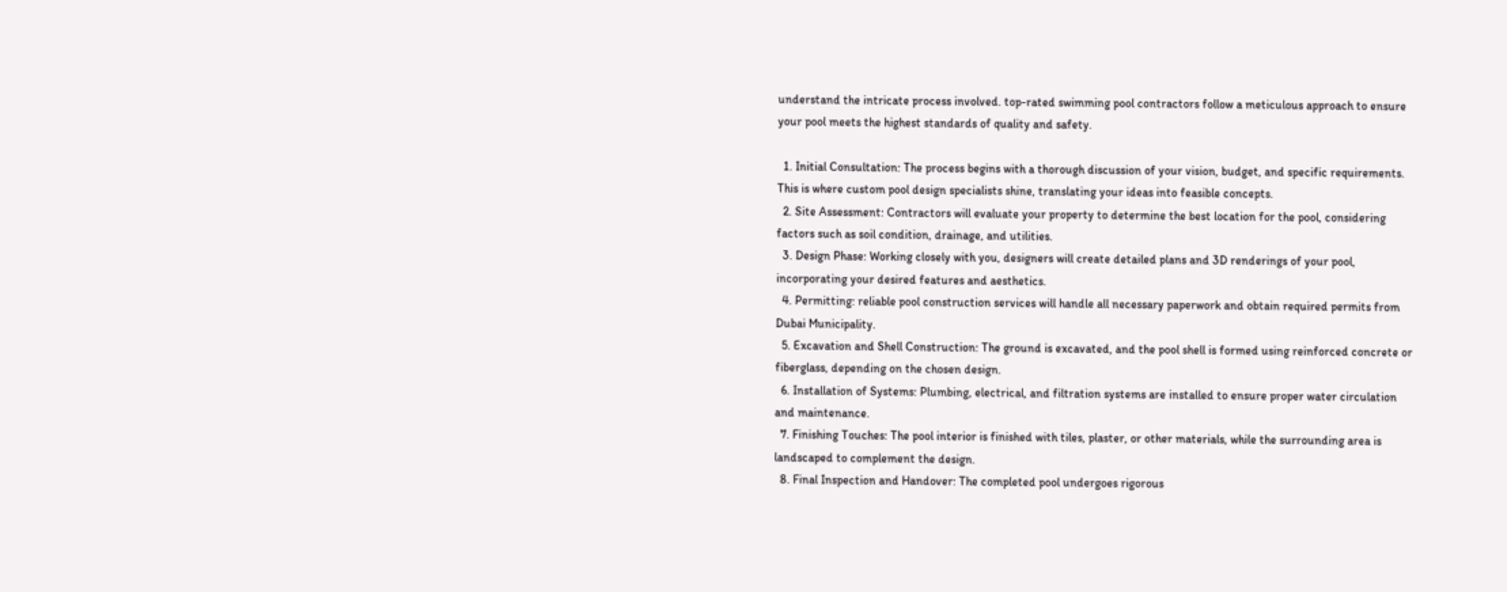understand the intricate process involved. top-rated swimming pool contractors follow a meticulous approach to ensure your pool meets the highest standards of quality and safety.

  1. Initial Consultation: The process begins with a thorough discussion of your vision, budget, and specific requirements. This is where custom pool design specialists shine, translating your ideas into feasible concepts.
  2. Site Assessment: Contractors will evaluate your property to determine the best location for the pool, considering factors such as soil condition, drainage, and utilities.
  3. Design Phase: Working closely with you, designers will create detailed plans and 3D renderings of your pool, incorporating your desired features and aesthetics.
  4. Permitting: reliable pool construction services will handle all necessary paperwork and obtain required permits from Dubai Municipality.
  5. Excavation and Shell Construction: The ground is excavated, and the pool shell is formed using reinforced concrete or fiberglass, depending on the chosen design.
  6. Installation of Systems: Plumbing, electrical, and filtration systems are installed to ensure proper water circulation and maintenance.
  7. Finishing Touches: The pool interior is finished with tiles, plaster, or other materials, while the surrounding area is landscaped to complement the design.
  8. Final Inspection and Handover: The completed pool undergoes rigorous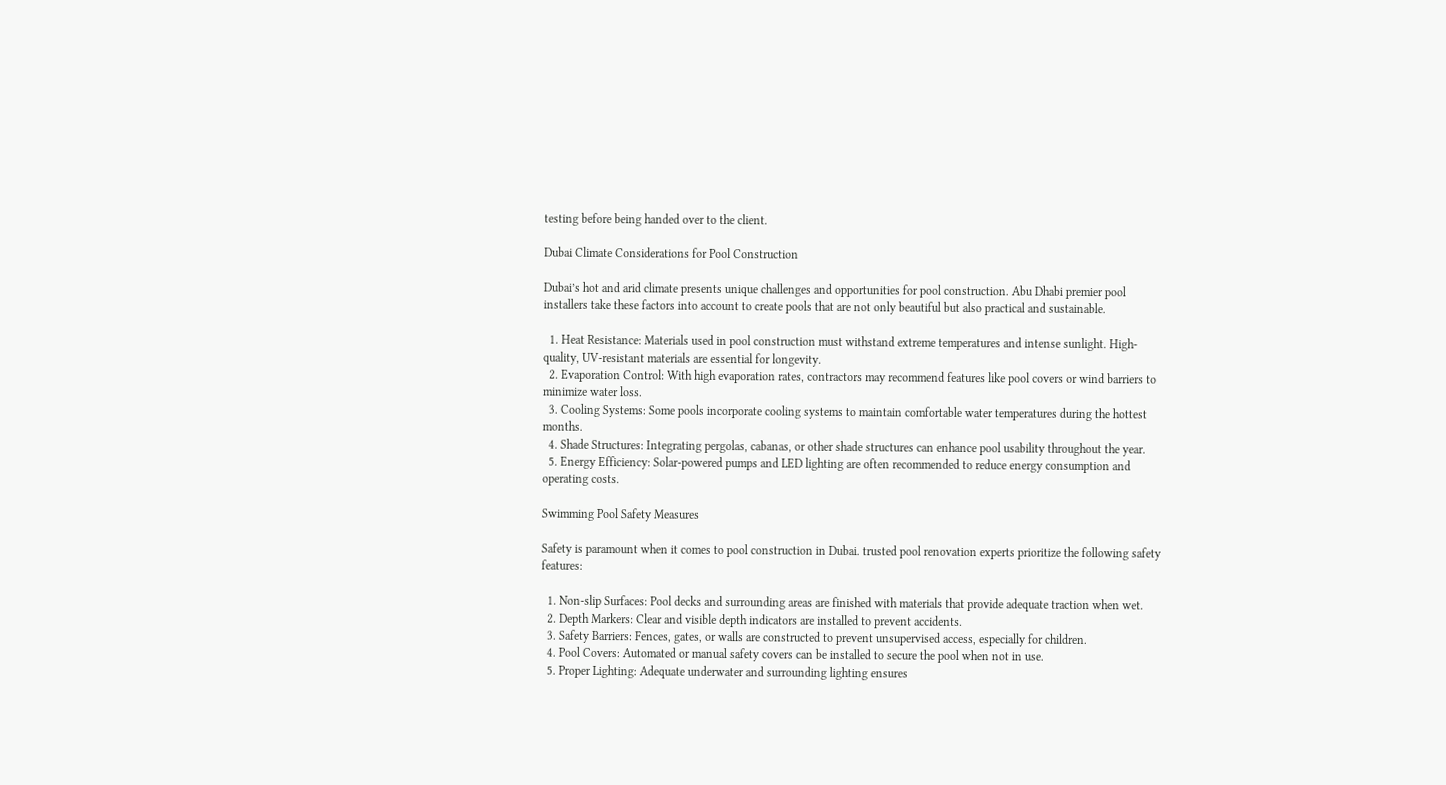testing before being handed over to the client.

Dubai Climate Considerations for Pool Construction

Dubai’s hot and arid climate presents unique challenges and opportunities for pool construction. Abu Dhabi premier pool installers take these factors into account to create pools that are not only beautiful but also practical and sustainable.

  1. Heat Resistance: Materials used in pool construction must withstand extreme temperatures and intense sunlight. High-quality, UV-resistant materials are essential for longevity.
  2. Evaporation Control: With high evaporation rates, contractors may recommend features like pool covers or wind barriers to minimize water loss.
  3. Cooling Systems: Some pools incorporate cooling systems to maintain comfortable water temperatures during the hottest months.
  4. Shade Structures: Integrating pergolas, cabanas, or other shade structures can enhance pool usability throughout the year.
  5. Energy Efficiency: Solar-powered pumps and LED lighting are often recommended to reduce energy consumption and operating costs.

Swimming Pool Safety Measures

Safety is paramount when it comes to pool construction in Dubai. trusted pool renovation experts prioritize the following safety features:

  1. Non-slip Surfaces: Pool decks and surrounding areas are finished with materials that provide adequate traction when wet.
  2. Depth Markers: Clear and visible depth indicators are installed to prevent accidents.
  3. Safety Barriers: Fences, gates, or walls are constructed to prevent unsupervised access, especially for children.
  4. Pool Covers: Automated or manual safety covers can be installed to secure the pool when not in use.
  5. Proper Lighting: Adequate underwater and surrounding lighting ensures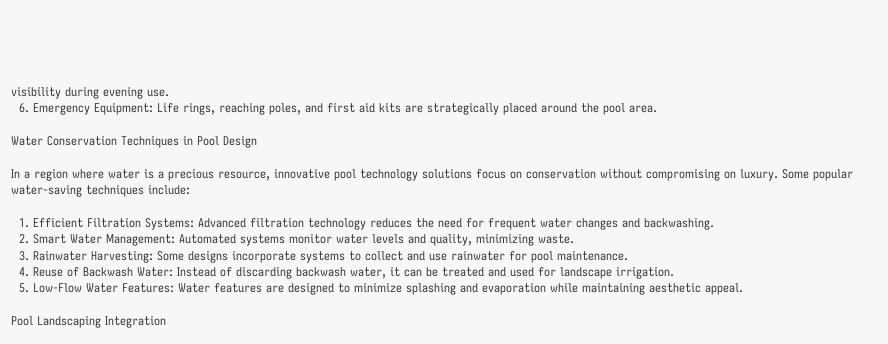visibility during evening use.
  6. Emergency Equipment: Life rings, reaching poles, and first aid kits are strategically placed around the pool area.

Water Conservation Techniques in Pool Design

In a region where water is a precious resource, innovative pool technology solutions focus on conservation without compromising on luxury. Some popular water-saving techniques include:

  1. Efficient Filtration Systems: Advanced filtration technology reduces the need for frequent water changes and backwashing.
  2. Smart Water Management: Automated systems monitor water levels and quality, minimizing waste.
  3. Rainwater Harvesting: Some designs incorporate systems to collect and use rainwater for pool maintenance.
  4. Reuse of Backwash Water: Instead of discarding backwash water, it can be treated and used for landscape irrigation.
  5. Low-Flow Water Features: Water features are designed to minimize splashing and evaporation while maintaining aesthetic appeal.

Pool Landscaping Integration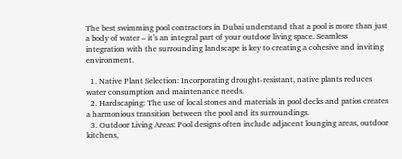The best swimming pool contractors in Dubai understand that a pool is more than just a body of water – it’s an integral part of your outdoor living space. Seamless integration with the surrounding landscape is key to creating a cohesive and inviting environment.

  1. Native Plant Selection: Incorporating drought-resistant, native plants reduces water consumption and maintenance needs.
  2. Hardscaping: The use of local stones and materials in pool decks and patios creates a harmonious transition between the pool and its surroundings.
  3. Outdoor Living Areas: Pool designs often include adjacent lounging areas, outdoor kitchens,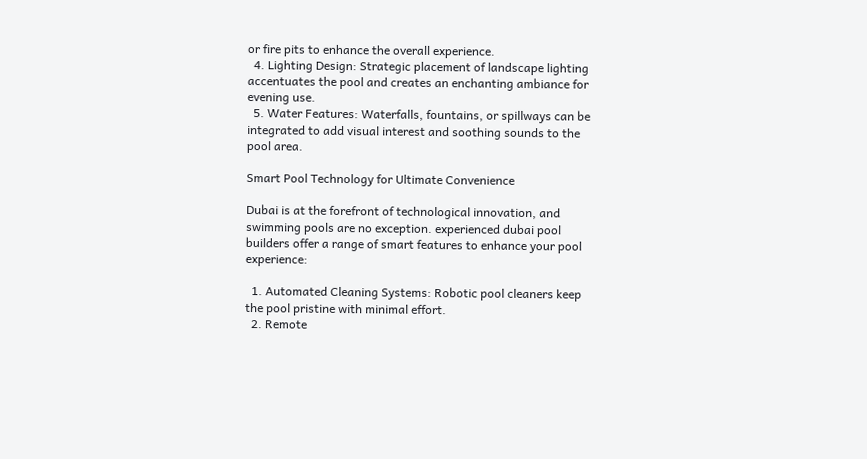or fire pits to enhance the overall experience.
  4. Lighting Design: Strategic placement of landscape lighting accentuates the pool and creates an enchanting ambiance for evening use.
  5. Water Features: Waterfalls, fountains, or spillways can be integrated to add visual interest and soothing sounds to the pool area.

Smart Pool Technology for Ultimate Convenience

Dubai is at the forefront of technological innovation, and swimming pools are no exception. experienced dubai pool builders offer a range of smart features to enhance your pool experience:

  1. Automated Cleaning Systems: Robotic pool cleaners keep the pool pristine with minimal effort.
  2. Remote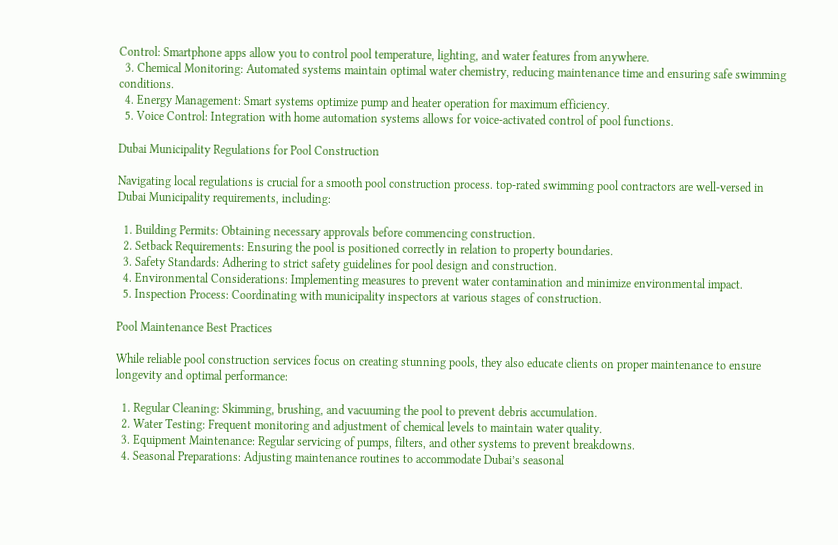Control: Smartphone apps allow you to control pool temperature, lighting, and water features from anywhere.
  3. Chemical Monitoring: Automated systems maintain optimal water chemistry, reducing maintenance time and ensuring safe swimming conditions.
  4. Energy Management: Smart systems optimize pump and heater operation for maximum efficiency.
  5. Voice Control: Integration with home automation systems allows for voice-activated control of pool functions.

Dubai Municipality Regulations for Pool Construction

Navigating local regulations is crucial for a smooth pool construction process. top-rated swimming pool contractors are well-versed in Dubai Municipality requirements, including:

  1. Building Permits: Obtaining necessary approvals before commencing construction.
  2. Setback Requirements: Ensuring the pool is positioned correctly in relation to property boundaries.
  3. Safety Standards: Adhering to strict safety guidelines for pool design and construction.
  4. Environmental Considerations: Implementing measures to prevent water contamination and minimize environmental impact.
  5. Inspection Process: Coordinating with municipality inspectors at various stages of construction.

Pool Maintenance Best Practices

While reliable pool construction services focus on creating stunning pools, they also educate clients on proper maintenance to ensure longevity and optimal performance:

  1. Regular Cleaning: Skimming, brushing, and vacuuming the pool to prevent debris accumulation.
  2. Water Testing: Frequent monitoring and adjustment of chemical levels to maintain water quality.
  3. Equipment Maintenance: Regular servicing of pumps, filters, and other systems to prevent breakdowns.
  4. Seasonal Preparations: Adjusting maintenance routines to accommodate Dubai’s seasonal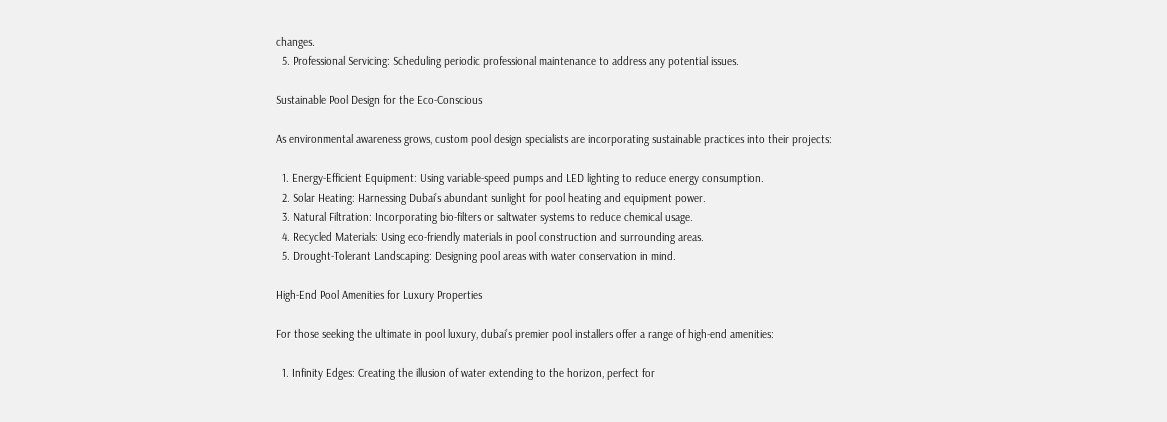changes.
  5. Professional Servicing: Scheduling periodic professional maintenance to address any potential issues.

Sustainable Pool Design for the Eco-Conscious

As environmental awareness grows, custom pool design specialists are incorporating sustainable practices into their projects:

  1. Energy-Efficient Equipment: Using variable-speed pumps and LED lighting to reduce energy consumption.
  2. Solar Heating: Harnessing Dubai’s abundant sunlight for pool heating and equipment power.
  3. Natural Filtration: Incorporating bio-filters or saltwater systems to reduce chemical usage.
  4. Recycled Materials: Using eco-friendly materials in pool construction and surrounding areas.
  5. Drought-Tolerant Landscaping: Designing pool areas with water conservation in mind.

High-End Pool Amenities for Luxury Properties

For those seeking the ultimate in pool luxury, dubai’s premier pool installers offer a range of high-end amenities:

  1. Infinity Edges: Creating the illusion of water extending to the horizon, perfect for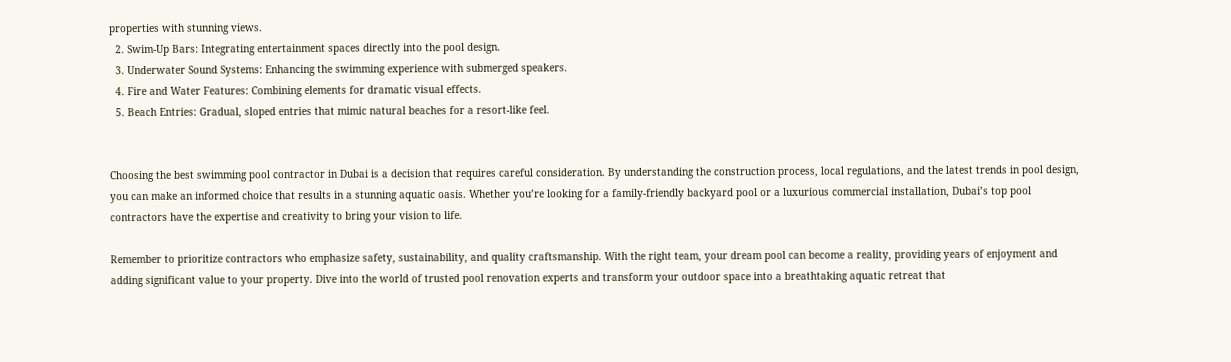properties with stunning views.
  2. Swim-Up Bars: Integrating entertainment spaces directly into the pool design.
  3. Underwater Sound Systems: Enhancing the swimming experience with submerged speakers.
  4. Fire and Water Features: Combining elements for dramatic visual effects.
  5. Beach Entries: Gradual, sloped entries that mimic natural beaches for a resort-like feel.


Choosing the best swimming pool contractor in Dubai is a decision that requires careful consideration. By understanding the construction process, local regulations, and the latest trends in pool design, you can make an informed choice that results in a stunning aquatic oasis. Whether you’re looking for a family-friendly backyard pool or a luxurious commercial installation, Dubai’s top pool contractors have the expertise and creativity to bring your vision to life.

Remember to prioritize contractors who emphasize safety, sustainability, and quality craftsmanship. With the right team, your dream pool can become a reality, providing years of enjoyment and adding significant value to your property. Dive into the world of trusted pool renovation experts and transform your outdoor space into a breathtaking aquatic retreat that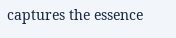captures the essence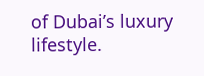of Dubai’s luxury lifestyle.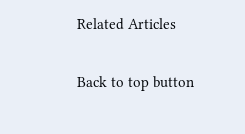Related Articles

Back to top button